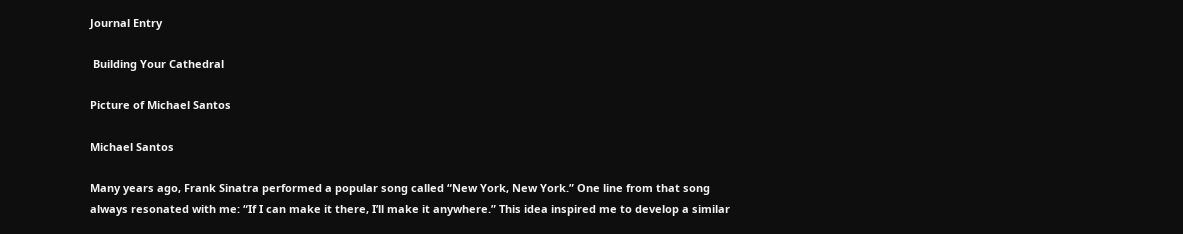Journal Entry

 Building Your Cathedral

Picture of Michael Santos

Michael Santos

Many years ago, Frank Sinatra performed a popular song called “New York, New York.” One line from that song always resonated with me: “If I can make it there, I’ll make it anywhere.” This idea inspired me to develop a similar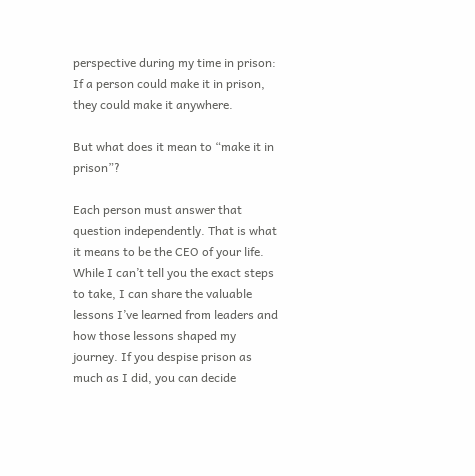perspective during my time in prison: If a person could make it in prison, they could make it anywhere.

But what does it mean to “make it in prison”?

Each person must answer that question independently. That is what it means to be the CEO of your life. While I can’t tell you the exact steps to take, I can share the valuable lessons I’ve learned from leaders and how those lessons shaped my journey. If you despise prison as much as I did, you can decide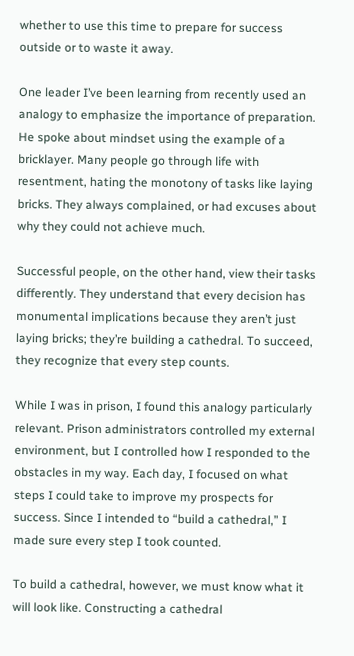whether to use this time to prepare for success outside or to waste it away.

One leader I’ve been learning from recently used an analogy to emphasize the importance of preparation. He spoke about mindset using the example of a bricklayer. Many people go through life with resentment, hating the monotony of tasks like laying bricks. They always complained, or had excuses about why they could not achieve much.

Successful people, on the other hand, view their tasks differently. They understand that every decision has monumental implications because they aren’t just laying bricks; they’re building a cathedral. To succeed, they recognize that every step counts.

While I was in prison, I found this analogy particularly relevant. Prison administrators controlled my external environment, but I controlled how I responded to the obstacles in my way. Each day, I focused on what steps I could take to improve my prospects for success. Since I intended to “build a cathedral,” I made sure every step I took counted.

To build a cathedral, however, we must know what it will look like. Constructing a cathedral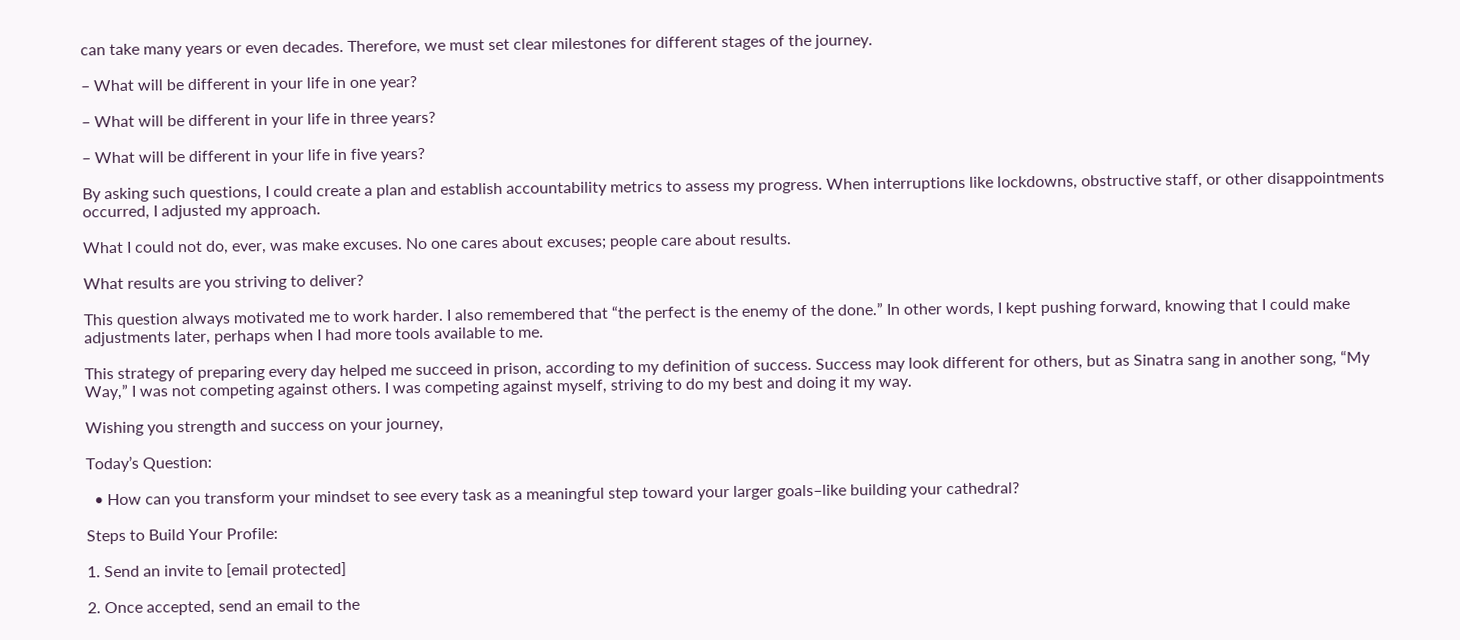can take many years or even decades. Therefore, we must set clear milestones for different stages of the journey.

– What will be different in your life in one year?

– What will be different in your life in three years?

– What will be different in your life in five years?

By asking such questions, I could create a plan and establish accountability metrics to assess my progress. When interruptions like lockdowns, obstructive staff, or other disappointments occurred, I adjusted my approach.

What I could not do, ever, was make excuses. No one cares about excuses; people care about results.

What results are you striving to deliver?

This question always motivated me to work harder. I also remembered that “the perfect is the enemy of the done.” In other words, I kept pushing forward, knowing that I could make adjustments later, perhaps when I had more tools available to me.

This strategy of preparing every day helped me succeed in prison, according to my definition of success. Success may look different for others, but as Sinatra sang in another song, “My Way,” I was not competing against others. I was competing against myself, striving to do my best and doing it my way.

Wishing you strength and success on your journey,

Today’s Question:

  • How can you transform your mindset to see every task as a meaningful step toward your larger goals–like building your cathedral?

Steps to Build Your Profile:

1. Send an invite to [email protected]

2. Once accepted, send an email to the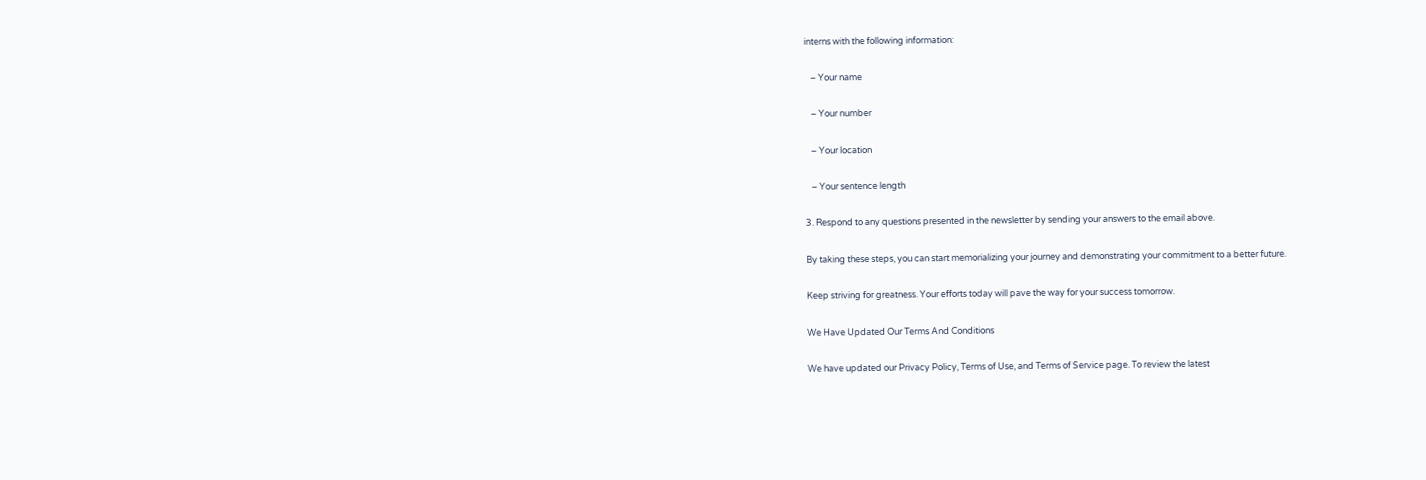interns with the following information:

   – Your name

   – Your number

   – Your location

   – Your sentence length

3. Respond to any questions presented in the newsletter by sending your answers to the email above.

By taking these steps, you can start memorializing your journey and demonstrating your commitment to a better future.

Keep striving for greatness. Your efforts today will pave the way for your success tomorrow.

We Have Updated Our Terms And Conditions

We have updated our Privacy Policy, Terms of Use, and Terms of Service page. To review the latest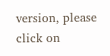version, please click on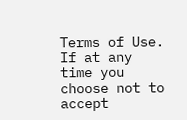Terms of Use. If at any time you choose not to accept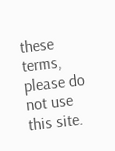these terms, please do not use this site.